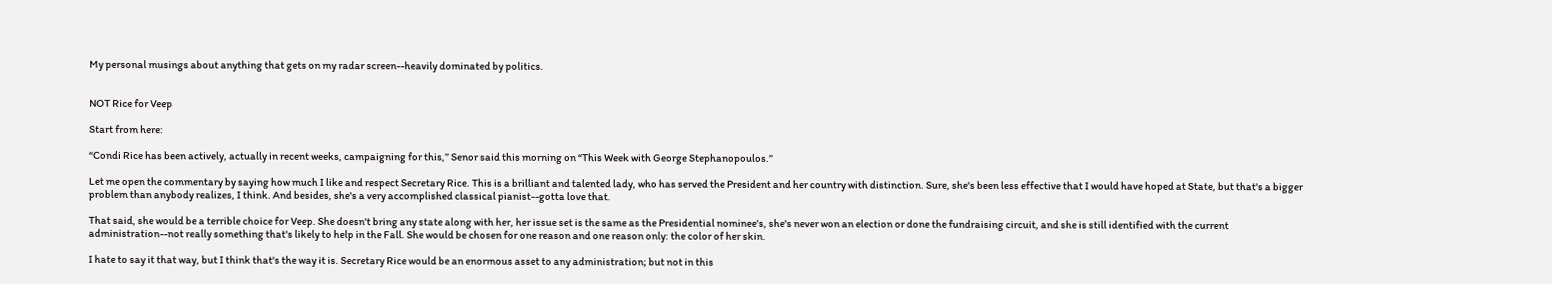My personal musings about anything that gets on my radar screen--heavily dominated by politics.


NOT Rice for Veep

Start from here:

“Condi Rice has been actively, actually in recent weeks, campaigning for this,” Senor said this morning on “This Week with George Stephanopoulos.”

Let me open the commentary by saying how much I like and respect Secretary Rice. This is a brilliant and talented lady, who has served the President and her country with distinction. Sure, she's been less effective that I would have hoped at State, but that's a bigger problem than anybody realizes, I think. And besides, she's a very accomplished classical pianist--gotta love that.

That said, she would be a terrible choice for Veep. She doesn't bring any state along with her, her issue set is the same as the Presidential nominee's, she's never won an election or done the fundraising circuit, and she is still identified with the current administration--not really something that's likely to help in the Fall. She would be chosen for one reason and one reason only: the color of her skin.

I hate to say it that way, but I think that's the way it is. Secretary Rice would be an enormous asset to any administration; but not in this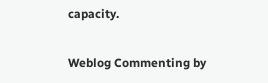capacity.

Weblog Commenting by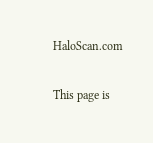HaloScan.com

This page is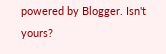powered by Blogger. Isn't yours?